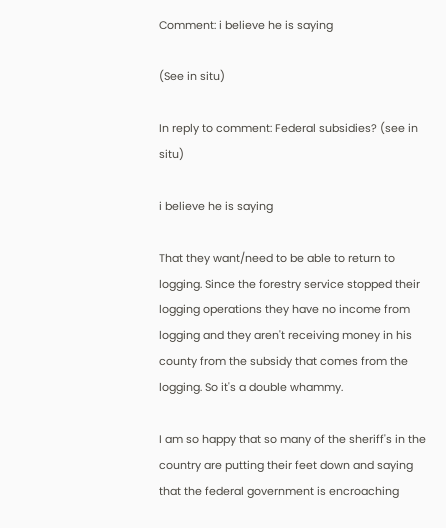Comment: i believe he is saying

(See in situ)

In reply to comment: Federal subsidies? (see in situ)

i believe he is saying

That they want/need to be able to return to logging. Since the forestry service stopped their logging operations they have no income from logging and they aren't receiving money in his county from the subsidy that comes from the logging. So it's a double whammy.

I am so happy that so many of the sheriff's in the country are putting their feet down and saying that the federal government is encroaching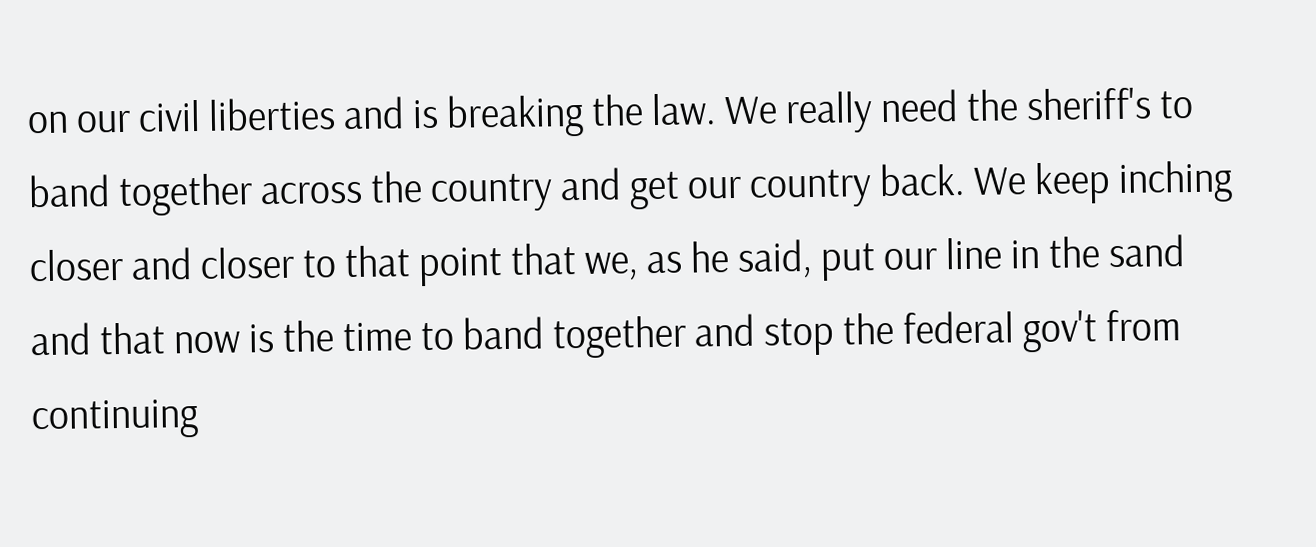on our civil liberties and is breaking the law. We really need the sheriff's to band together across the country and get our country back. We keep inching closer and closer to that point that we, as he said, put our line in the sand and that now is the time to band together and stop the federal gov't from continuing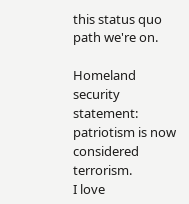this status quo path we're on.

Homeland security statement: patriotism is now considered terrorism.
I love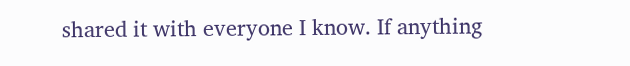shared it with everyone I know. If anything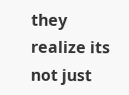they realize its not just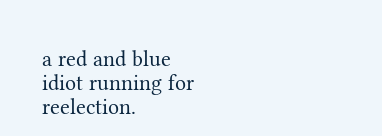a red and blue idiot running for reelection.